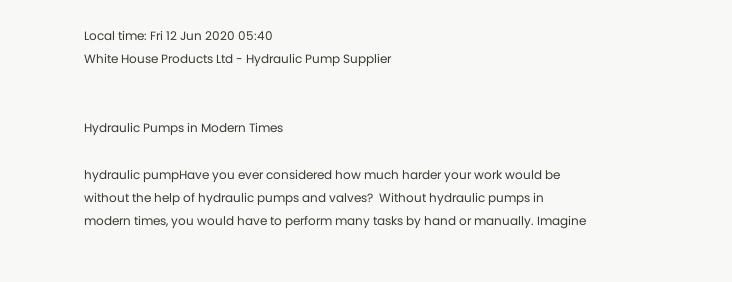Local time: Fri 12 Jun 2020 05:40
White House Products Ltd - Hydraulic Pump Supplier


Hydraulic Pumps in Modern Times

hydraulic pumpHave you ever considered how much harder your work would be without the help of hydraulic pumps and valves?  Without hydraulic pumps in modern times, you would have to perform many tasks by hand or manually. Imagine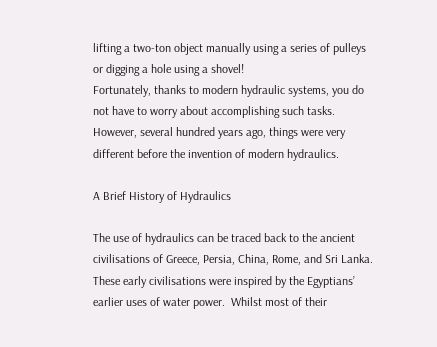lifting a two-ton object manually using a series of pulleys or digging a hole using a shovel!
Fortunately, thanks to modern hydraulic systems, you do not have to worry about accomplishing such tasks.  However, several hundred years ago, things were very different before the invention of modern hydraulics.

A Brief History of Hydraulics

The use of hydraulics can be traced back to the ancient civilisations of Greece, Persia, China, Rome, and Sri Lanka.  These early civilisations were inspired by the Egyptians’ earlier uses of water power.  Whilst most of their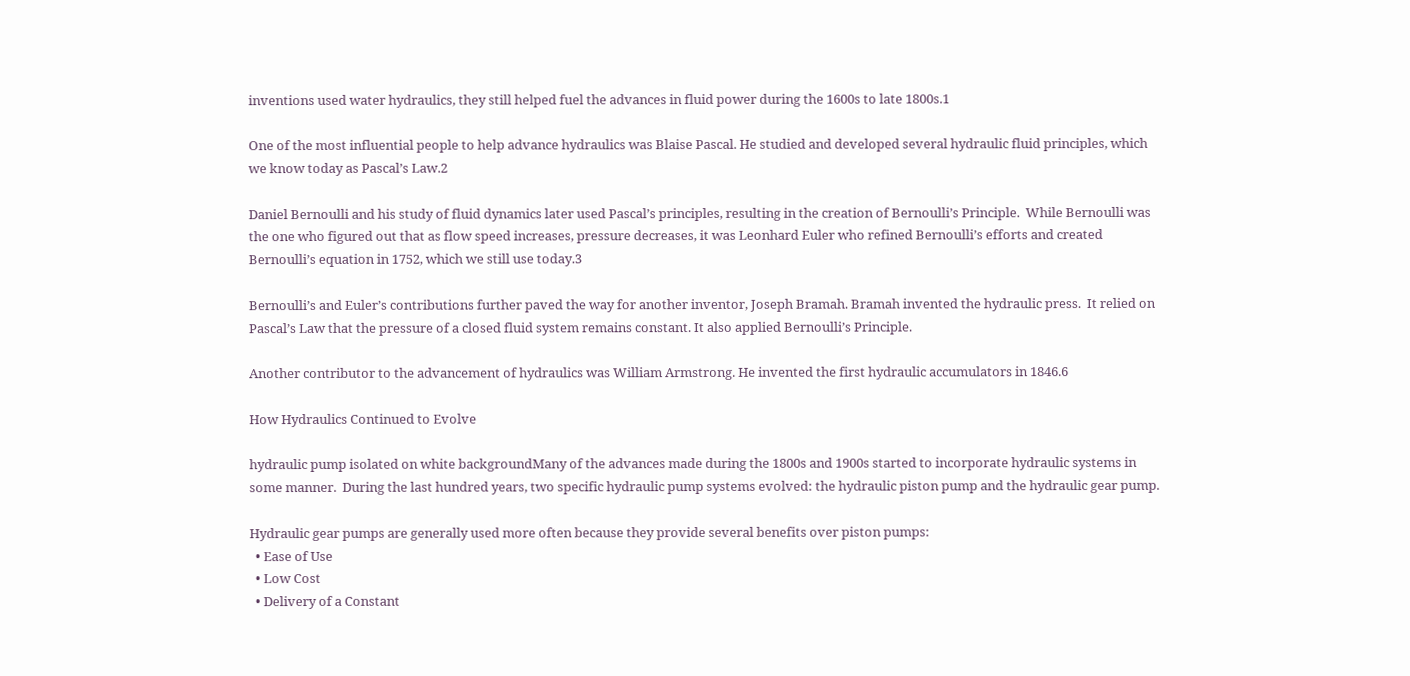inventions used water hydraulics, they still helped fuel the advances in fluid power during the 1600s to late 1800s.1

One of the most influential people to help advance hydraulics was Blaise Pascal. He studied and developed several hydraulic fluid principles, which we know today as Pascal’s Law.2

Daniel Bernoulli and his study of fluid dynamics later used Pascal’s principles, resulting in the creation of Bernoulli’s Principle.  While Bernoulli was the one who figured out that as flow speed increases, pressure decreases, it was Leonhard Euler who refined Bernoulli’s efforts and created Bernoulli’s equation in 1752, which we still use today.3

Bernoulli’s and Euler’s contributions further paved the way for another inventor, Joseph Bramah. Bramah invented the hydraulic press.  It relied on Pascal’s Law that the pressure of a closed fluid system remains constant. It also applied Bernoulli’s Principle.

Another contributor to the advancement of hydraulics was William Armstrong. He invented the first hydraulic accumulators in 1846.6

How Hydraulics Continued to Evolve

hydraulic pump isolated on white backgroundMany of the advances made during the 1800s and 1900s started to incorporate hydraulic systems in some manner.  During the last hundred years, two specific hydraulic pump systems evolved: the hydraulic piston pump and the hydraulic gear pump.

Hydraulic gear pumps are generally used more often because they provide several benefits over piston pumps:
  • Ease of Use
  • Low Cost
  • Delivery of a Constant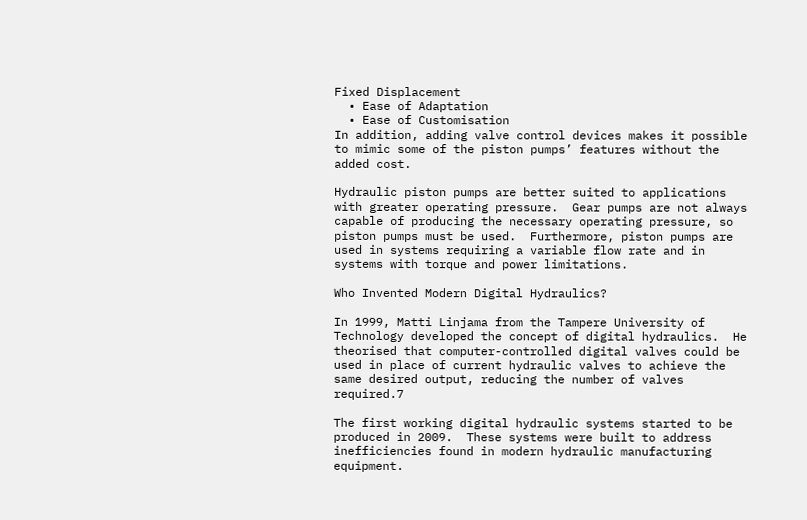Fixed Displacement
  • Ease of Adaptation
  • Ease of Customisation
In addition, adding valve control devices makes it possible to mimic some of the piston pumps’ features without the added cost.

Hydraulic piston pumps are better suited to applications with greater operating pressure.  Gear pumps are not always capable of producing the necessary operating pressure, so piston pumps must be used.  Furthermore, piston pumps are used in systems requiring a variable flow rate and in systems with torque and power limitations.

Who Invented Modern Digital Hydraulics?

In 1999, Matti Linjama from the Tampere University of Technology developed the concept of digital hydraulics.  He theorised that computer-controlled digital valves could be used in place of current hydraulic valves to achieve the same desired output, reducing the number of valves required.7

The first working digital hydraulic systems started to be produced in 2009.  These systems were built to address inefficiencies found in modern hydraulic manufacturing equipment.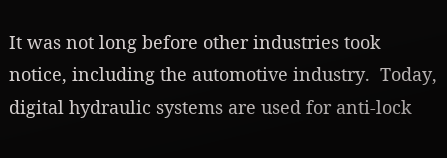It was not long before other industries took notice, including the automotive industry.  Today, digital hydraulic systems are used for anti-lock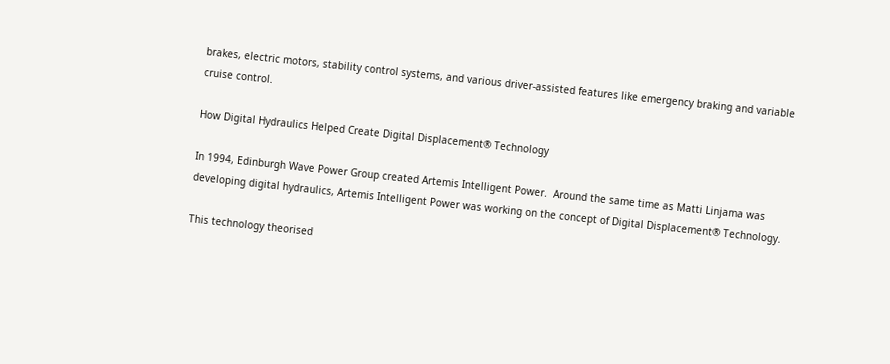brakes, electric motors, stability control systems, and various driver-assisted features like emergency braking and variable cruise control.

How Digital Hydraulics Helped Create Digital Displacement® Technology

In 1994, Edinburgh Wave Power Group created Artemis Intelligent Power.  Around the same time as Matti Linjama was developing digital hydraulics, Artemis Intelligent Power was working on the concept of Digital Displacement® Technology.

This technology theorised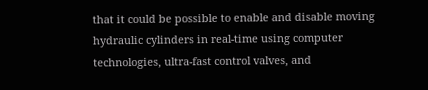that it could be possible to enable and disable moving hydraulic cylinders in real-time using computer technologies, ultra-fast control valves, and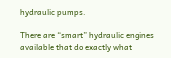hydraulic pumps.

There are “smart” hydraulic engines available that do exactly what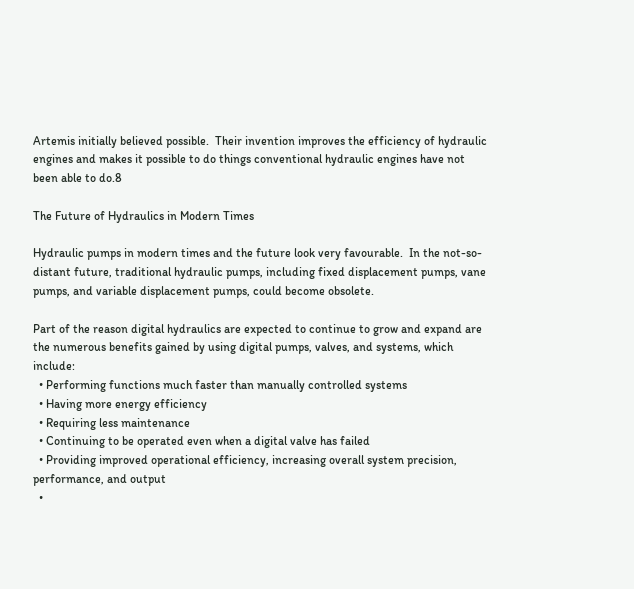Artemis initially believed possible.  Their invention improves the efficiency of hydraulic engines and makes it possible to do things conventional hydraulic engines have not been able to do.8

The Future of Hydraulics in Modern Times

Hydraulic pumps in modern times and the future look very favourable.  In the not-so-distant future, traditional hydraulic pumps, including fixed displacement pumps, vane pumps, and variable displacement pumps, could become obsolete.

Part of the reason digital hydraulics are expected to continue to grow and expand are the numerous benefits gained by using digital pumps, valves, and systems, which include:
  • Performing functions much faster than manually controlled systems
  • Having more energy efficiency
  • Requiring less maintenance
  • Continuing to be operated even when a digital valve has failed
  • Providing improved operational efficiency, increasing overall system precision, performance, and output
  •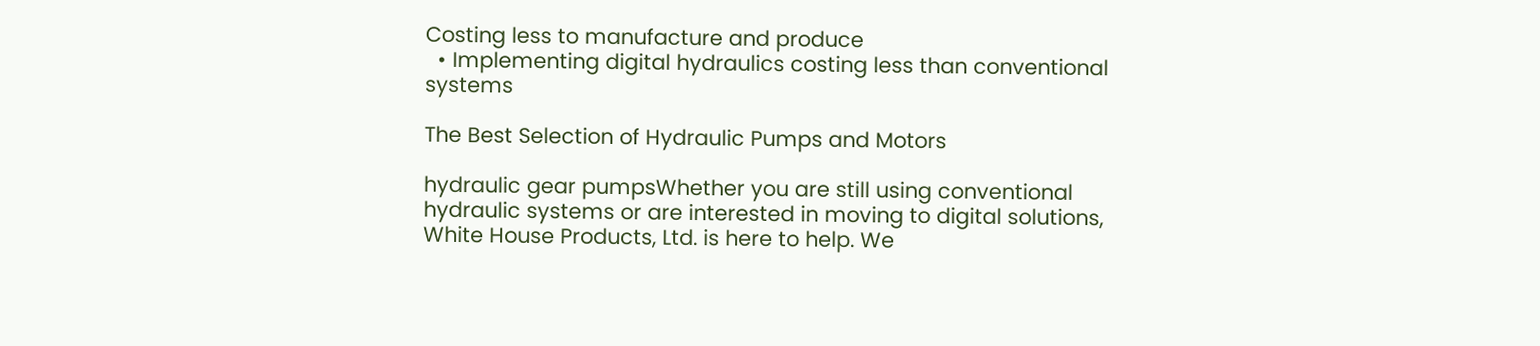Costing less to manufacture and produce
  • Implementing digital hydraulics costing less than conventional systems

The Best Selection of Hydraulic Pumps and Motors

hydraulic gear pumpsWhether you are still using conventional hydraulic systems or are interested in moving to digital solutions, White House Products, Ltd. is here to help. We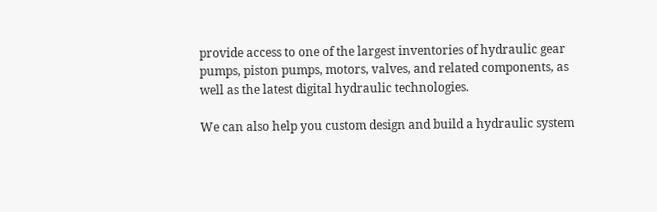provide access to one of the largest inventories of hydraulic gear pumps, piston pumps, motors, valves, and related components, as well as the latest digital hydraulic technologies.

We can also help you custom design and build a hydraulic system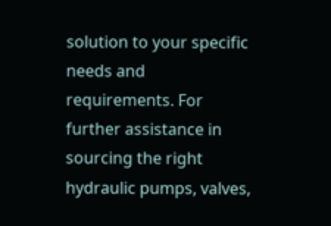solution to your specific needs and requirements. For further assistance in sourcing the right hydraulic pumps, valves,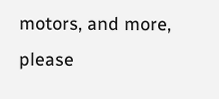motors, and more, please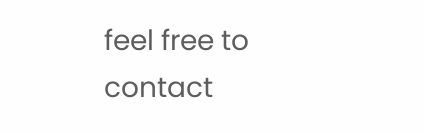feel free to contact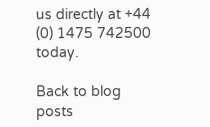us directly at +44 (0) 1475 742500 today.

Back to blog posts